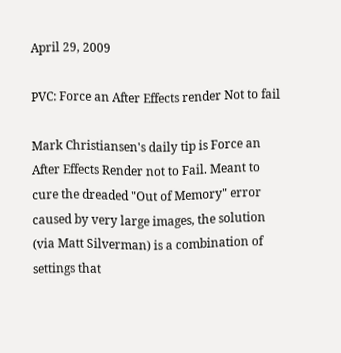April 29, 2009

PVC: Force an After Effects render Not to fail

Mark Christiansen's daily tip is Force an After Effects Render not to Fail. Meant to cure the dreaded "Out of Memory" error caused by very large images, the solution (via Matt Silverman) is a combination of settings that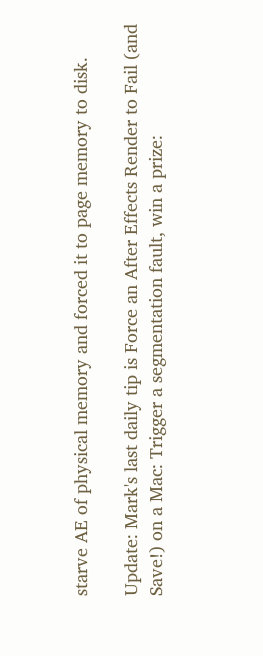starve AE of physical memory and forced it to page memory to disk.

Update: Mark's last daily tip is Force an After Effects Render to Fail (and Save!) on a Mac: Trigger a segmentation fault, win a prize: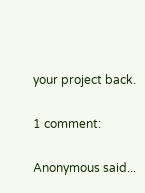your project back.

1 comment:

Anonymous said...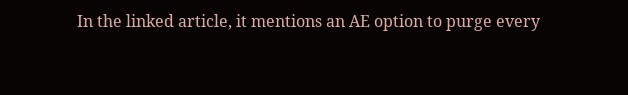In the linked article, it mentions an AE option to purge every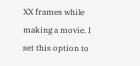XX frames while making a movie. I set this option to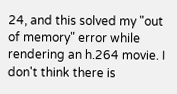24, and this solved my "out of memory" error while rendering an h.264 movie. I don't think there is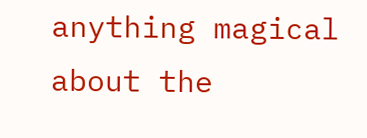anything magical about the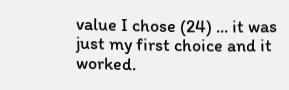value I chose (24) ... it was just my first choice and it worked.